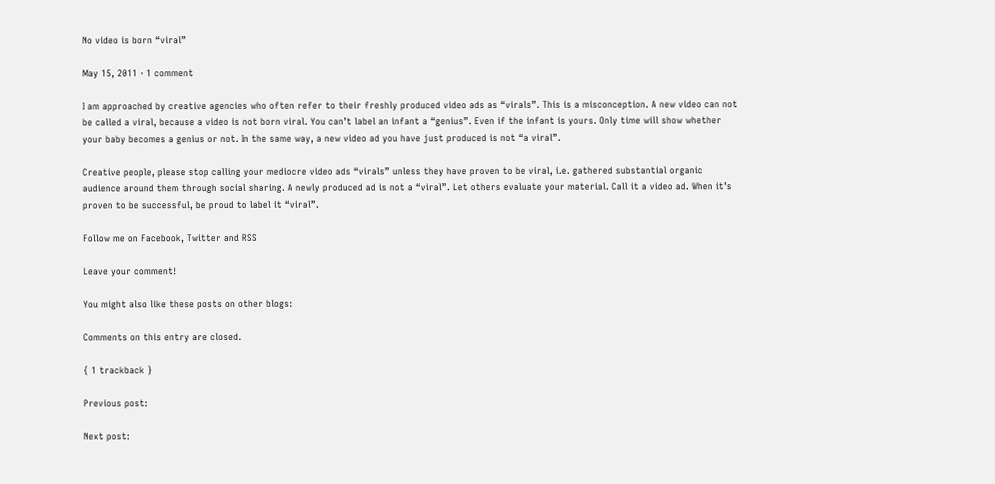No video is born “viral”

May 15, 2011 · 1 comment

I am approached by creative agencies who often refer to their freshly produced video ads as “virals”. This is a misconception. A new video can not be called a viral, because a video is not born viral. You can’t label an infant a “genius”. Even if the infant is yours. Only time will show whether your baby becomes a genius or not. In the same way, a new video ad you have just produced is not “a viral”.

Creative people, please stop calling your mediocre video ads “virals” unless they have proven to be viral, i.e. gathered substantial organic audience around them through social sharing. A newly produced ad is not a “viral”. Let others evaluate your material. Call it a video ad. When it’s proven to be successful, be proud to label it “viral”.

Follow me on Facebook, Twitter and RSS

Leave your comment!

You might also like these posts on other blogs:

Comments on this entry are closed.

{ 1 trackback }

Previous post:

Next post: